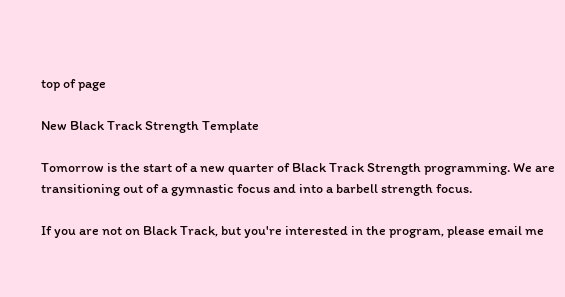top of page

New Black Track Strength Template

Tomorrow is the start of a new quarter of Black Track Strength programming. We are transitioning out of a gymnastic focus and into a barbell strength focus.

If you are not on Black Track, but you're interested in the program, please email me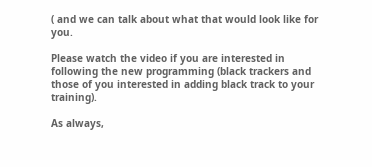( and we can talk about what that would look like for you.

Please watch the video if you are interested in following the new programming (black trackers and those of you interested in adding black track to your training).

As always,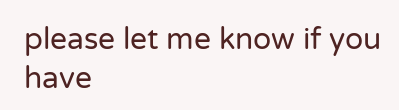please let me know if you have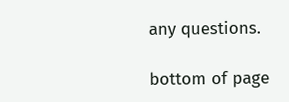any questions.

bottom of page